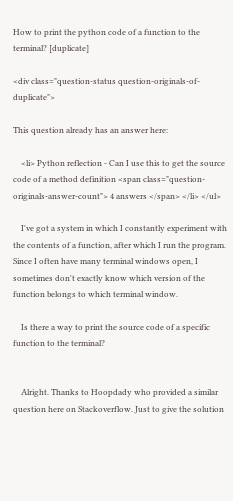How to print the python code of a function to the terminal? [duplicate]

<div class="question-status question-originals-of-duplicate">

This question already has an answer here:

    <li> Python reflection - Can I use this to get the source code of a method definition <span class="question-originals-answer-count"> 4 answers </span> </li> </ul>

    I've got a system in which I constantly experiment with the contents of a function, after which I run the program. Since I often have many terminal windows open, I sometimes don't exactly know which version of the function belongs to which terminal window.

    Is there a way to print the source code of a specific function to the terminal?


    Alright. Thanks to Hoopdady who provided a similar question here on Stackoverflow. Just to give the solution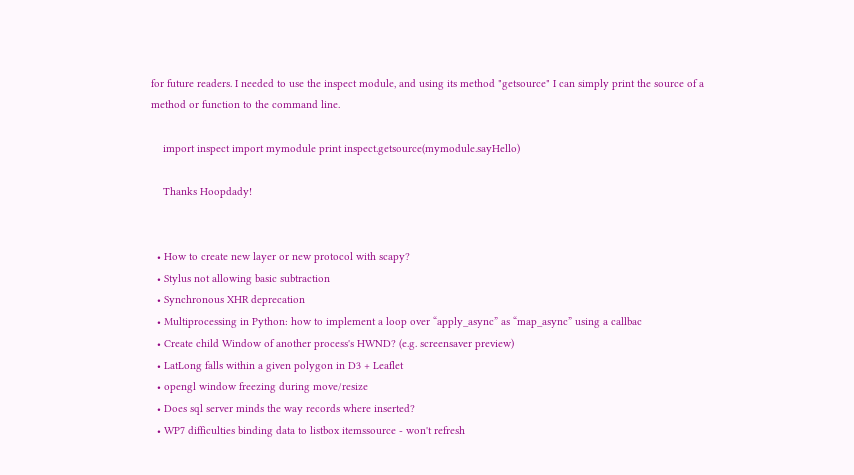for future readers. I needed to use the inspect module, and using its method "getsource" I can simply print the source of a method or function to the command line.

    import inspect import mymodule print inspect.getsource(mymodule.sayHello)

    Thanks Hoopdady!


  • How to create new layer or new protocol with scapy?
  • Stylus not allowing basic subtraction
  • Synchronous XHR deprecation
  • Multiprocessing in Python: how to implement a loop over “apply_async” as “map_async” using a callbac
  • Create child Window of another process's HWND? (e.g. screensaver preview)
  • LatLong falls within a given polygon in D3 + Leaflet
  • opengl window freezing during move/resize
  • Does sql server minds the way records where inserted?
  • WP7 difficulties binding data to listbox itemssource - won't refresh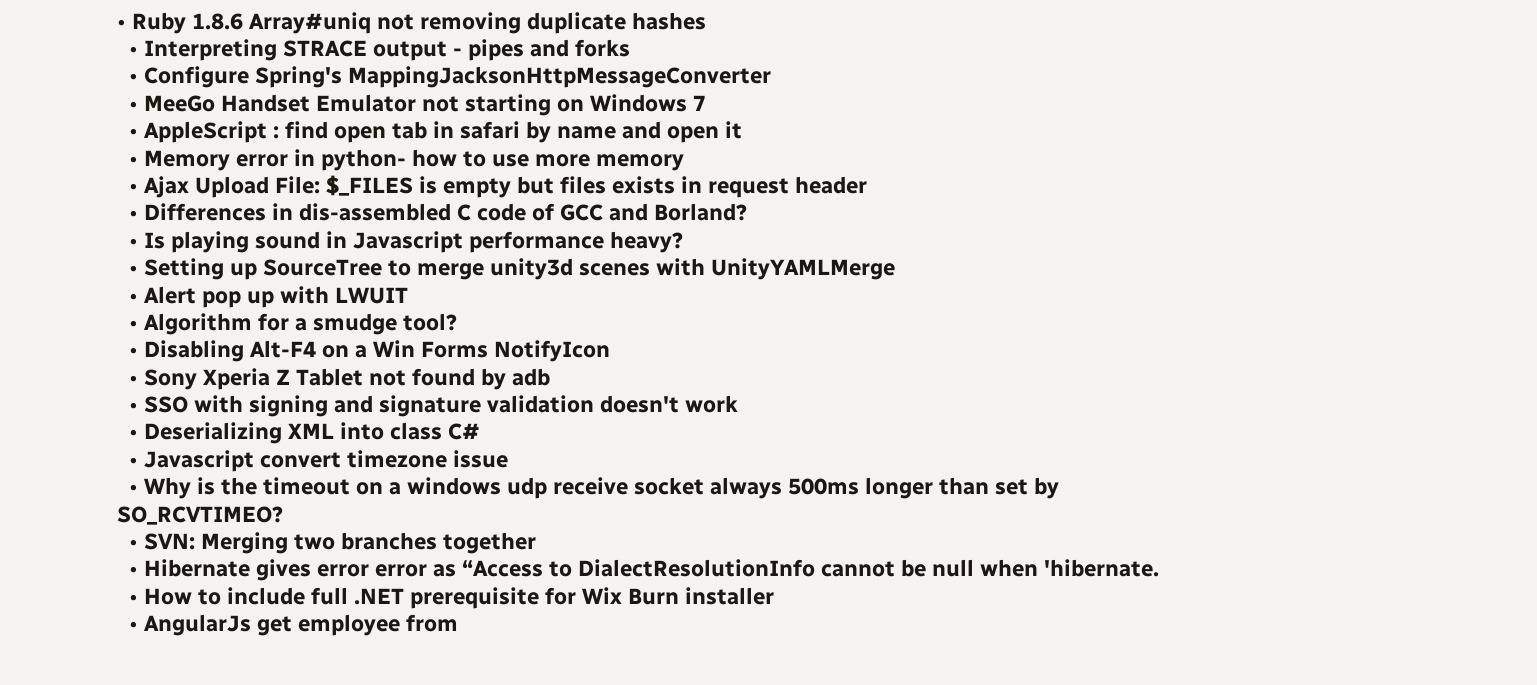• Ruby 1.8.6 Array#uniq not removing duplicate hashes
  • Interpreting STRACE output - pipes and forks
  • Configure Spring's MappingJacksonHttpMessageConverter
  • MeeGo Handset Emulator not starting on Windows 7
  • AppleScript : find open tab in safari by name and open it
  • Memory error in python- how to use more memory
  • Ajax Upload File: $_FILES is empty but files exists in request header
  • Differences in dis-assembled C code of GCC and Borland?
  • Is playing sound in Javascript performance heavy?
  • Setting up SourceTree to merge unity3d scenes with UnityYAMLMerge
  • Alert pop up with LWUIT
  • Algorithm for a smudge tool?
  • Disabling Alt-F4 on a Win Forms NotifyIcon
  • Sony Xperia Z Tablet not found by adb
  • SSO with signing and signature validation doesn't work
  • Deserializing XML into class C#
  • Javascript convert timezone issue
  • Why is the timeout on a windows udp receive socket always 500ms longer than set by SO_RCVTIMEO?
  • SVN: Merging two branches together
  • Hibernate gives error error as “Access to DialectResolutionInfo cannot be null when 'hibernate.
  • How to include full .NET prerequisite for Wix Burn installer
  • AngularJs get employee from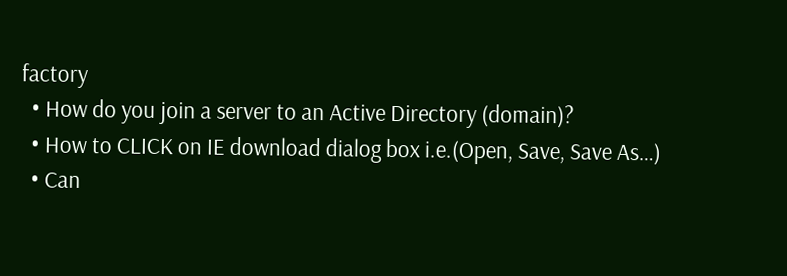factory
  • How do you join a server to an Active Directory (domain)?
  • How to CLICK on IE download dialog box i.e.(Open, Save, Save As…)
  • Can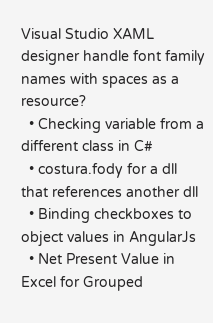Visual Studio XAML designer handle font family names with spaces as a resource?
  • Checking variable from a different class in C#
  • costura.fody for a dll that references another dll
  • Binding checkboxes to object values in AngularJs
  • Net Present Value in Excel for Grouped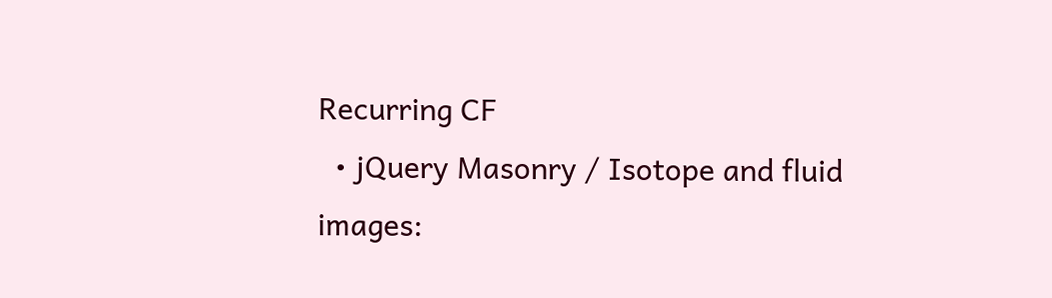Recurring CF
  • jQuery Masonry / Isotope and fluid images: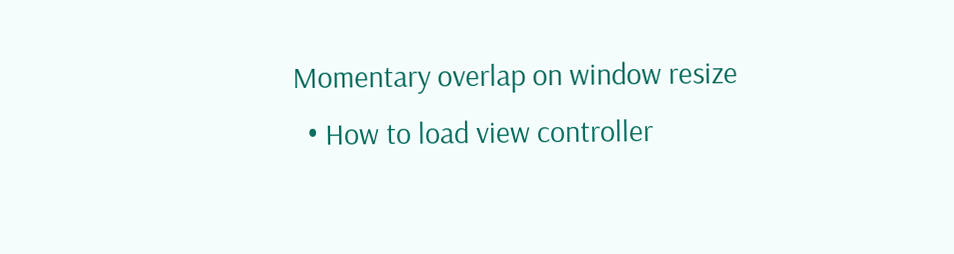Momentary overlap on window resize
  • How to load view controller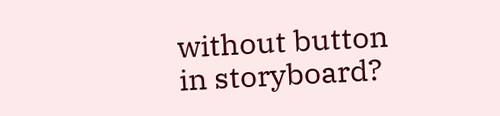without button in storyboard?